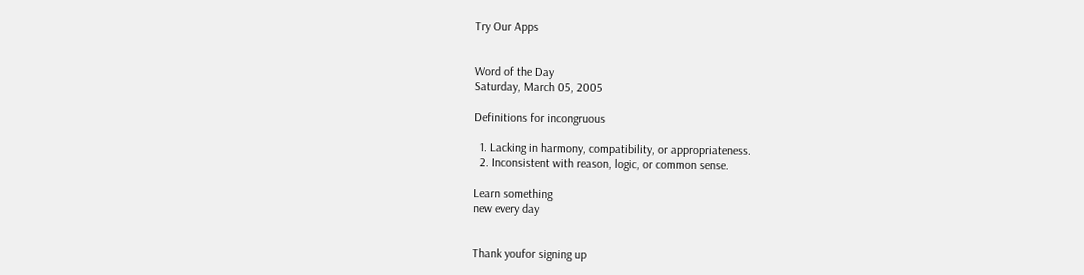Try Our Apps


Word of the Day
Saturday, March 05, 2005

Definitions for incongruous

  1. Lacking in harmony, compatibility, or appropriateness.
  2. Inconsistent with reason, logic, or common sense.

Learn something
new every day


Thank youfor signing up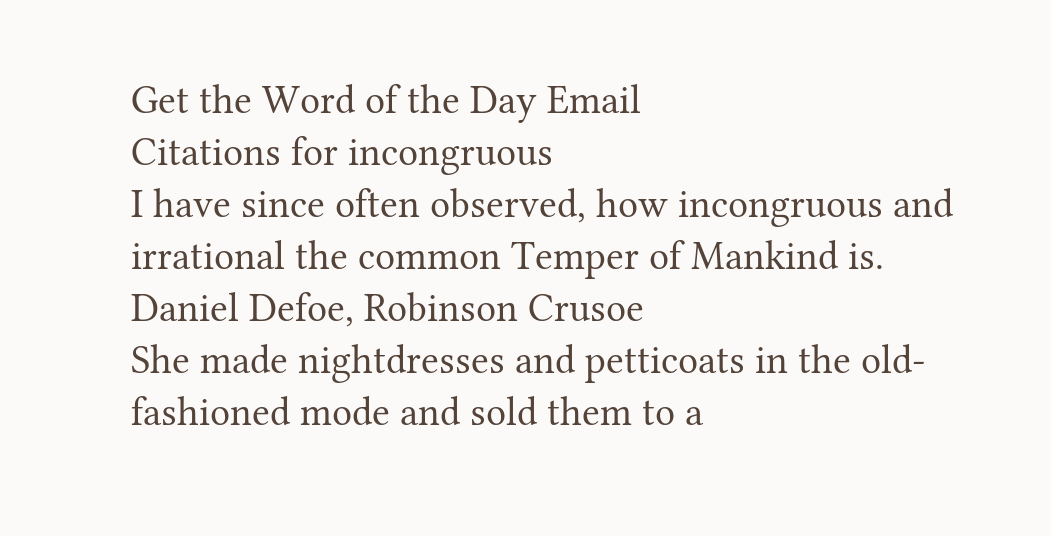Get the Word of the Day Email
Citations for incongruous
I have since often observed, how incongruous and irrational the common Temper of Mankind is. Daniel Defoe, Robinson Crusoe
She made nightdresses and petticoats in the old-fashioned mode and sold them to a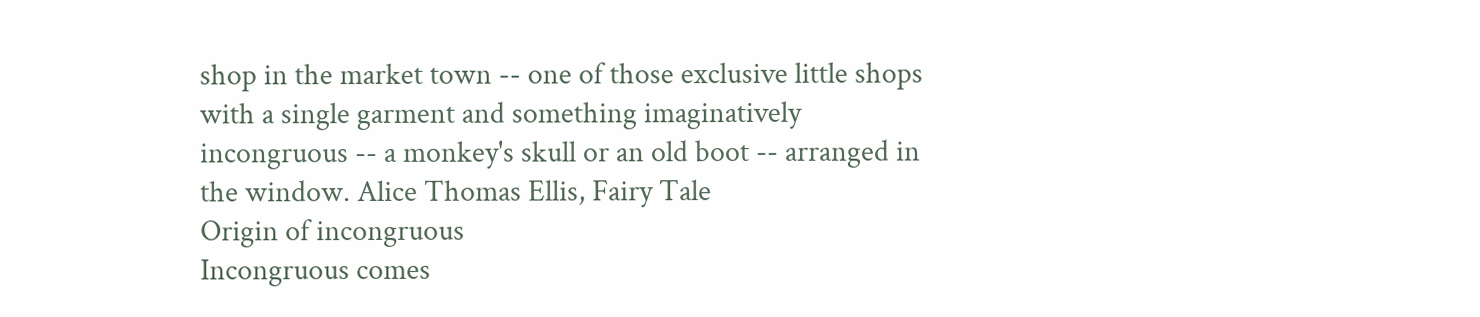shop in the market town -- one of those exclusive little shops with a single garment and something imaginatively incongruous -- a monkey's skull or an old boot -- arranged in the window. Alice Thomas Ellis, Fairy Tale
Origin of incongruous
Incongruous comes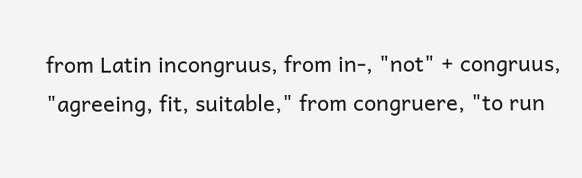from Latin incongruus, from in-, "not" + congruus, "agreeing, fit, suitable," from congruere, "to run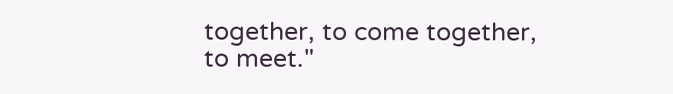together, to come together, to meet."